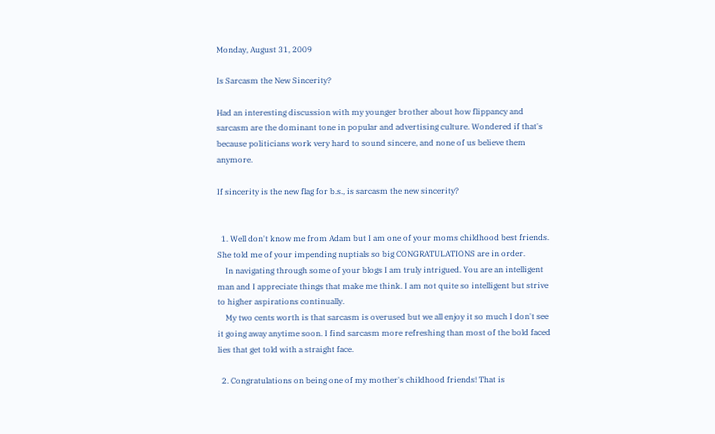Monday, August 31, 2009

Is Sarcasm the New Sincerity?

Had an interesting discussion with my younger brother about how flippancy and sarcasm are the dominant tone in popular and advertising culture. Wondered if that's because politicians work very hard to sound sincere, and none of us believe them anymore.

If sincerity is the new flag for b.s., is sarcasm the new sincerity?


  1. Well don't know me from Adam but I am one of your moms childhood best friends. She told me of your impending nuptials so big CONGRATULATIONS are in order.
    In navigating through some of your blogs I am truly intrigued. You are an intelligent man and I appreciate things that make me think. I am not quite so intelligent but strive to higher aspirations continually.
    My two cents worth is that sarcasm is overused but we all enjoy it so much I don't see it going away anytime soon. I find sarcasm more refreshing than most of the bold faced lies that get told with a straight face.

  2. Congratulations on being one of my mother's childhood friends! That is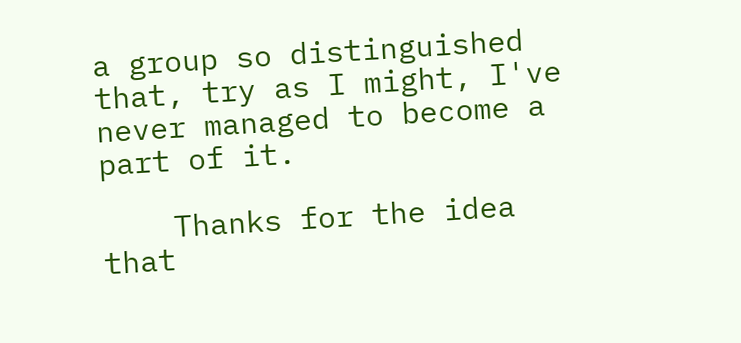a group so distinguished that, try as I might, I've never managed to become a part of it.

    Thanks for the idea that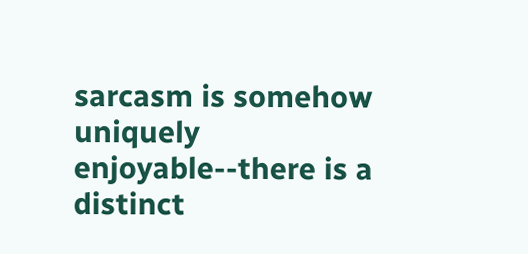sarcasm is somehow uniquely enjoyable--there is a distinct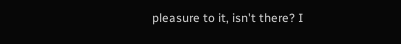pleasure to it, isn't there? I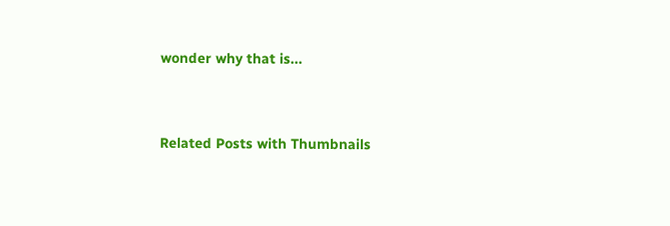wonder why that is...


Related Posts with Thumbnails